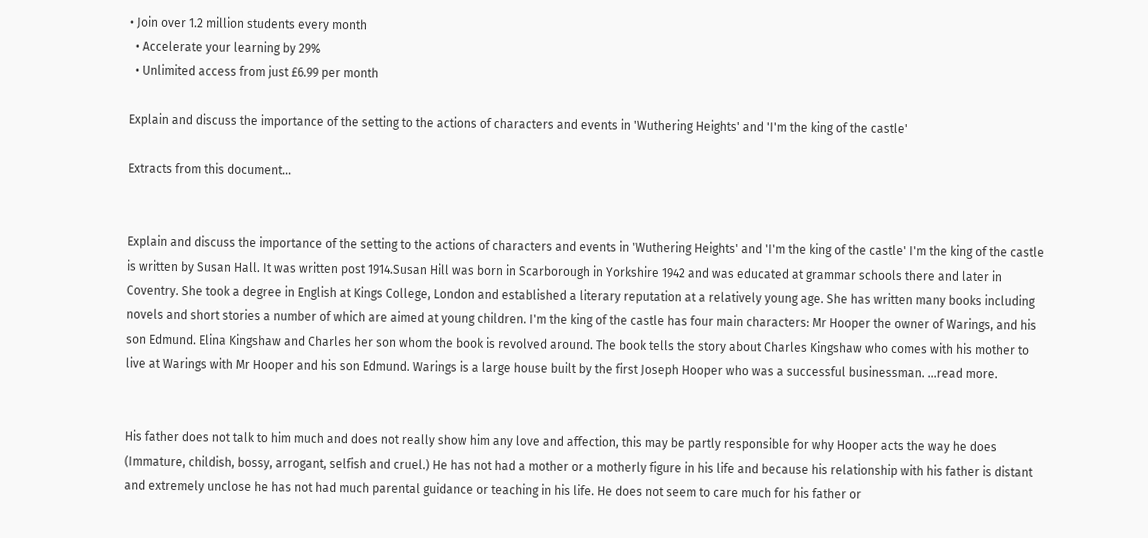• Join over 1.2 million students every month
  • Accelerate your learning by 29%
  • Unlimited access from just £6.99 per month

Explain and discuss the importance of the setting to the actions of characters and events in 'Wuthering Heights' and 'I'm the king of the castle'

Extracts from this document...


Explain and discuss the importance of the setting to the actions of characters and events in 'Wuthering Heights' and 'I'm the king of the castle' I'm the king of the castle is written by Susan Hall. It was written post 1914.Susan Hill was born in Scarborough in Yorkshire 1942 and was educated at grammar schools there and later in Coventry. She took a degree in English at Kings College, London and established a literary reputation at a relatively young age. She has written many books including novels and short stories a number of which are aimed at young children. I'm the king of the castle has four main characters: Mr Hooper the owner of Warings, and his son Edmund. Elina Kingshaw and Charles her son whom the book is revolved around. The book tells the story about Charles Kingshaw who comes with his mother to live at Warings with Mr Hooper and his son Edmund. Warings is a large house built by the first Joseph Hooper who was a successful businessman. ...read more.


His father does not talk to him much and does not really show him any love and affection, this may be partly responsible for why Hooper acts the way he does (Immature, childish, bossy, arrogant, selfish and cruel.) He has not had a mother or a motherly figure in his life and because his relationship with his father is distant and extremely unclose he has not had much parental guidance or teaching in his life. He does not seem to care much for his father or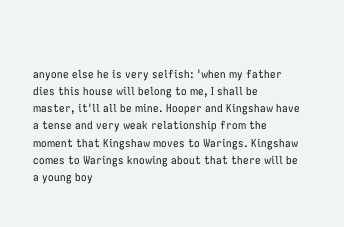anyone else he is very selfish: 'when my father dies this house will belong to me, I shall be master, it'll all be mine. Hooper and Kingshaw have a tense and very weak relationship from the moment that Kingshaw moves to Warings. Kingshaw comes to Warings knowing about that there will be a young boy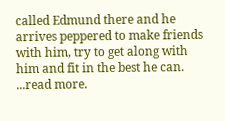called Edmund there and he arrives peppered to make friends with him, try to get along with him and fit in the best he can. ...read more.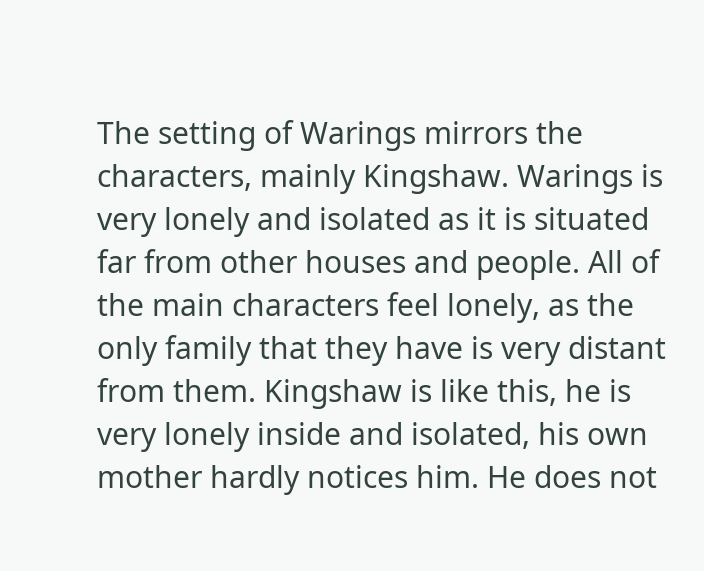The setting of Warings mirrors the characters, mainly Kingshaw. Warings is very lonely and isolated as it is situated far from other houses and people. All of the main characters feel lonely, as the only family that they have is very distant from them. Kingshaw is like this, he is very lonely inside and isolated, his own mother hardly notices him. He does not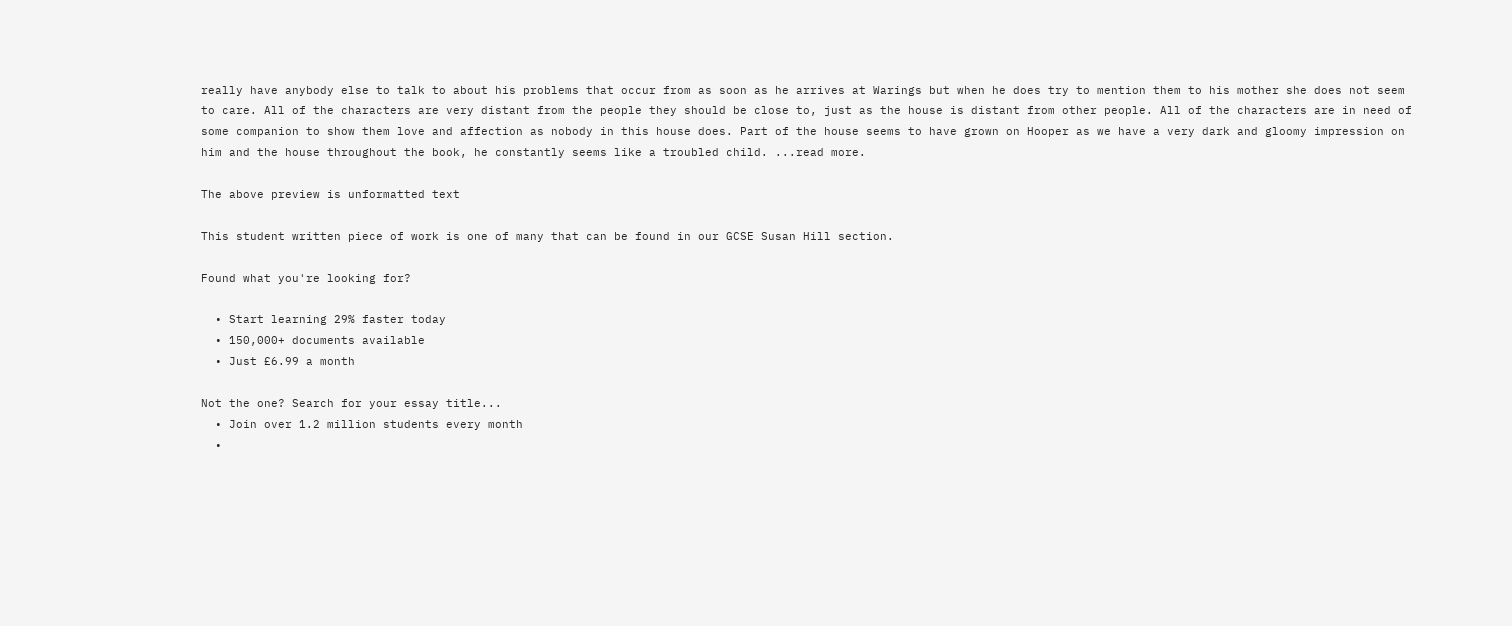really have anybody else to talk to about his problems that occur from as soon as he arrives at Warings but when he does try to mention them to his mother she does not seem to care. All of the characters are very distant from the people they should be close to, just as the house is distant from other people. All of the characters are in need of some companion to show them love and affection as nobody in this house does. Part of the house seems to have grown on Hooper as we have a very dark and gloomy impression on him and the house throughout the book, he constantly seems like a troubled child. ...read more.

The above preview is unformatted text

This student written piece of work is one of many that can be found in our GCSE Susan Hill section.

Found what you're looking for?

  • Start learning 29% faster today
  • 150,000+ documents available
  • Just £6.99 a month

Not the one? Search for your essay title...
  • Join over 1.2 million students every month
  •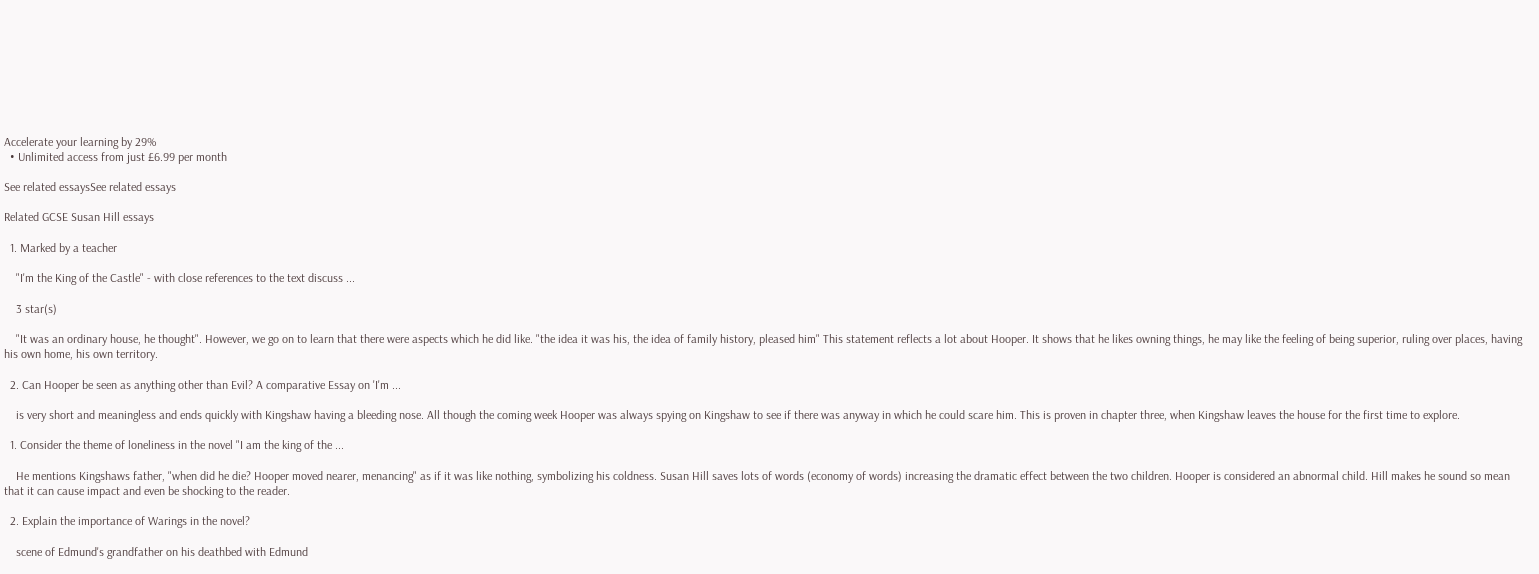Accelerate your learning by 29%
  • Unlimited access from just £6.99 per month

See related essaysSee related essays

Related GCSE Susan Hill essays

  1. Marked by a teacher

    "I'm the King of the Castle" - with close references to the text discuss ...

    3 star(s)

    "It was an ordinary house, he thought". However, we go on to learn that there were aspects which he did like. "the idea it was his, the idea of family history, pleased him" This statement reflects a lot about Hooper. It shows that he likes owning things, he may like the feeling of being superior, ruling over places, having his own home, his own territory.

  2. Can Hooper be seen as anything other than Evil? A comparative Essay on 'I'm ...

    is very short and meaningless and ends quickly with Kingshaw having a bleeding nose. All though the coming week Hooper was always spying on Kingshaw to see if there was anyway in which he could scare him. This is proven in chapter three, when Kingshaw leaves the house for the first time to explore.

  1. Consider the theme of loneliness in the novel "I am the king of the ...

    He mentions Kingshaws father, "when did he die? Hooper moved nearer, menancing" as if it was like nothing, symbolizing his coldness. Susan Hill saves lots of words (economy of words) increasing the dramatic effect between the two children. Hooper is considered an abnormal child. Hill makes he sound so mean that it can cause impact and even be shocking to the reader.

  2. Explain the importance of Warings in the novel?

    scene of Edmund's grandfather on his deathbed with Edmund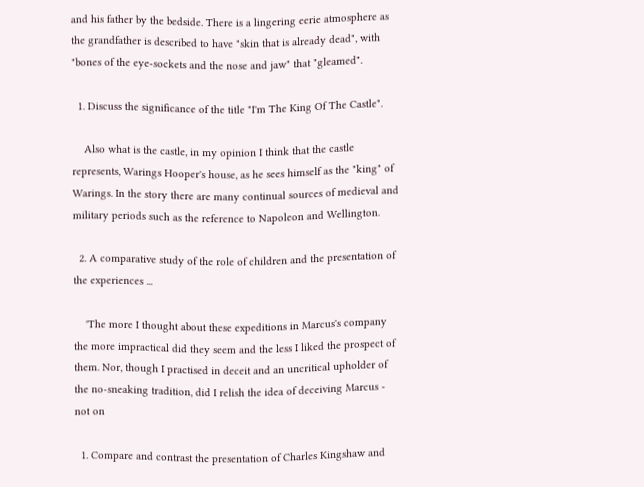and his father by the bedside. There is a lingering eerie atmosphere as the grandfather is described to have "skin that is already dead", with "bones of the eye-sockets and the nose and jaw" that "gleamed".

  1. Discuss the significance of the title "I'm The King Of The Castle".

    Also what is the castle, in my opinion I think that the castle represents, Warings Hooper's house, as he sees himself as the "king" of Warings. In the story there are many continual sources of medieval and military periods such as the reference to Napoleon and Wellington.

  2. A comparative study of the role of children and the presentation of the experiences ...

    'The more I thought about these expeditions in Marcus's company the more impractical did they seem and the less I liked the prospect of them. Nor, though I practised in deceit and an uncritical upholder of the no-sneaking tradition, did I relish the idea of deceiving Marcus - not on

  1. Compare and contrast the presentation of Charles Kingshaw and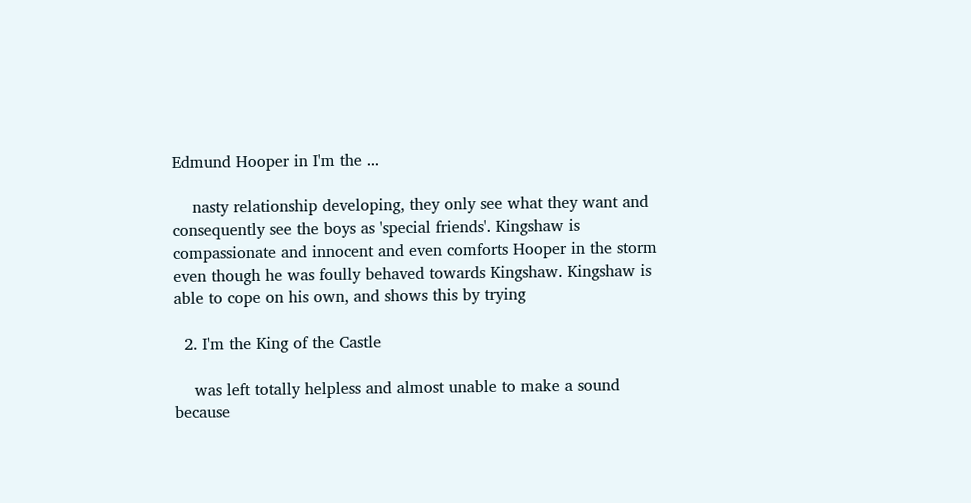Edmund Hooper in I'm the ...

    nasty relationship developing, they only see what they want and consequently see the boys as 'special friends'. Kingshaw is compassionate and innocent and even comforts Hooper in the storm even though he was foully behaved towards Kingshaw. Kingshaw is able to cope on his own, and shows this by trying

  2. I'm the King of the Castle

    was left totally helpless and almost unable to make a sound because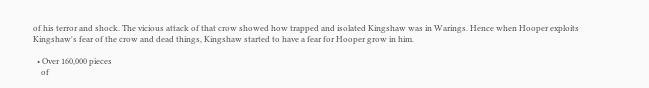of his terror and shock. The vicious attack of that crow showed how trapped and isolated Kingshaw was in Warings. Hence when Hooper exploits Kingshaw's fear of the crow and dead things, Kingshaw started to have a fear for Hooper grow in him.

  • Over 160,000 pieces
    of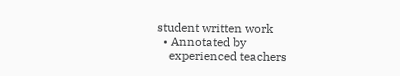student written work
  • Annotated by
    experienced teachers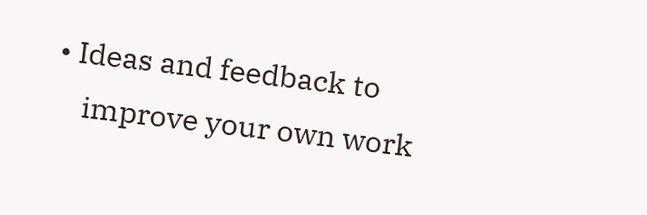• Ideas and feedback to
    improve your own work